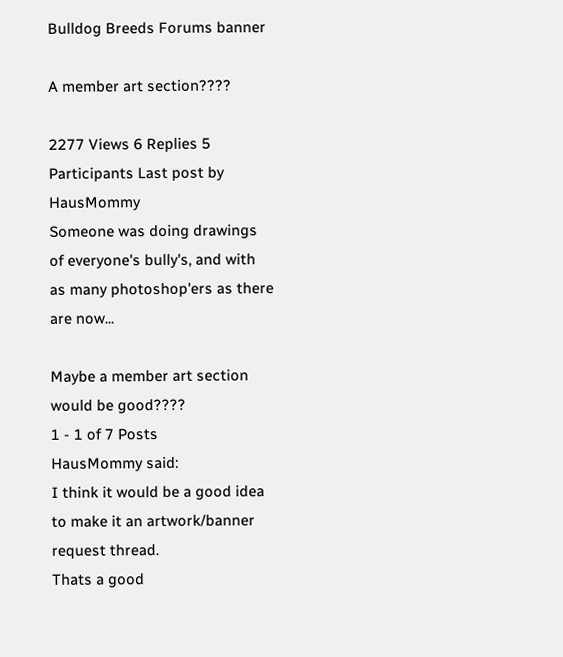Bulldog Breeds Forums banner

A member art section????

2277 Views 6 Replies 5 Participants Last post by  HausMommy
Someone was doing drawings of everyone's bully's, and with as many photoshop'ers as there are now...

Maybe a member art section would be good????
1 - 1 of 7 Posts
HausMommy said:
I think it would be a good idea to make it an artwork/banner request thread.
Thats a good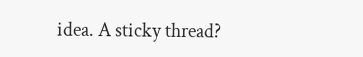idea. A sticky thread?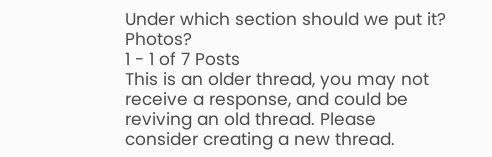Under which section should we put it? Photos?
1 - 1 of 7 Posts
This is an older thread, you may not receive a response, and could be reviving an old thread. Please consider creating a new thread.